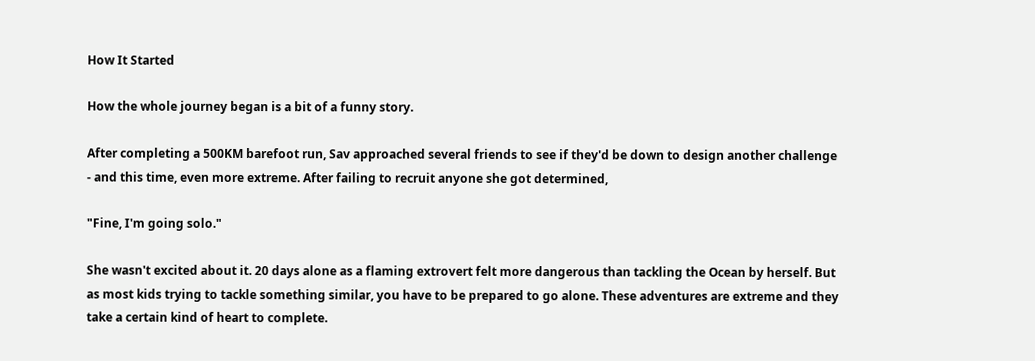How It Started

How the whole journey began is a bit of a funny story.

After completing a 500KM barefoot run, Sav approached several friends to see if they'd be down to design another challenge - and this time, even more extreme. After failing to recruit anyone she got determined,

"Fine, I'm going solo."

She wasn't excited about it. 20 days alone as a flaming extrovert felt more dangerous than tackling the Ocean by herself. But as most kids trying to tackle something similar, you have to be prepared to go alone. These adventures are extreme and they take a certain kind of heart to complete.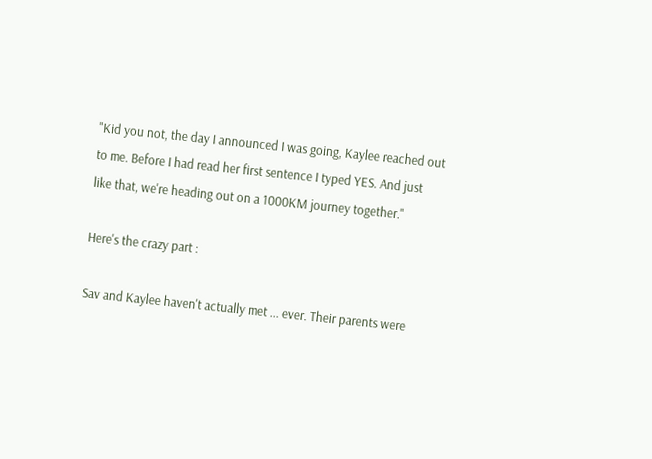"Kid you not, the day I announced I was going, Kaylee reached out to me. Before I had read her first sentence I typed YES. And just like that, we're heading out on a 1000KM journey together."

Here's the crazy part :

Sav and Kaylee haven't actually met ... ever. Their parents were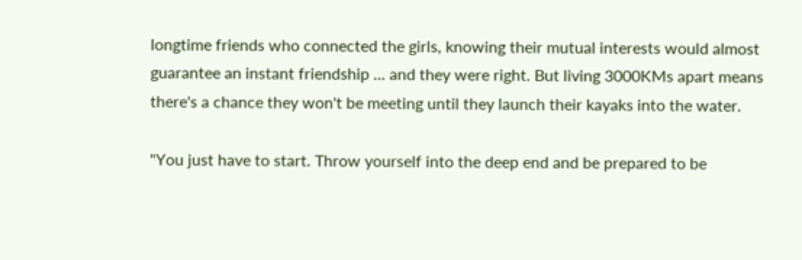longtime friends who connected the girls, knowing their mutual interests would almost guarantee an instant friendship ... and they were right. But living 3000KMs apart means there's a chance they won't be meeting until they launch their kayaks into the water.

"You just have to start. Throw yourself into the deep end and be prepared to be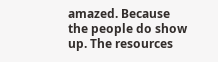amazed. Because the people do show up. The resources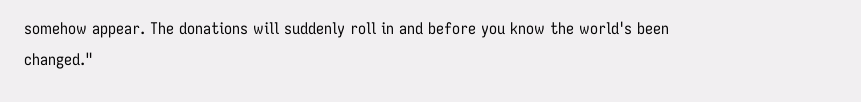somehow appear. The donations will suddenly roll in and before you know the world's been changed."